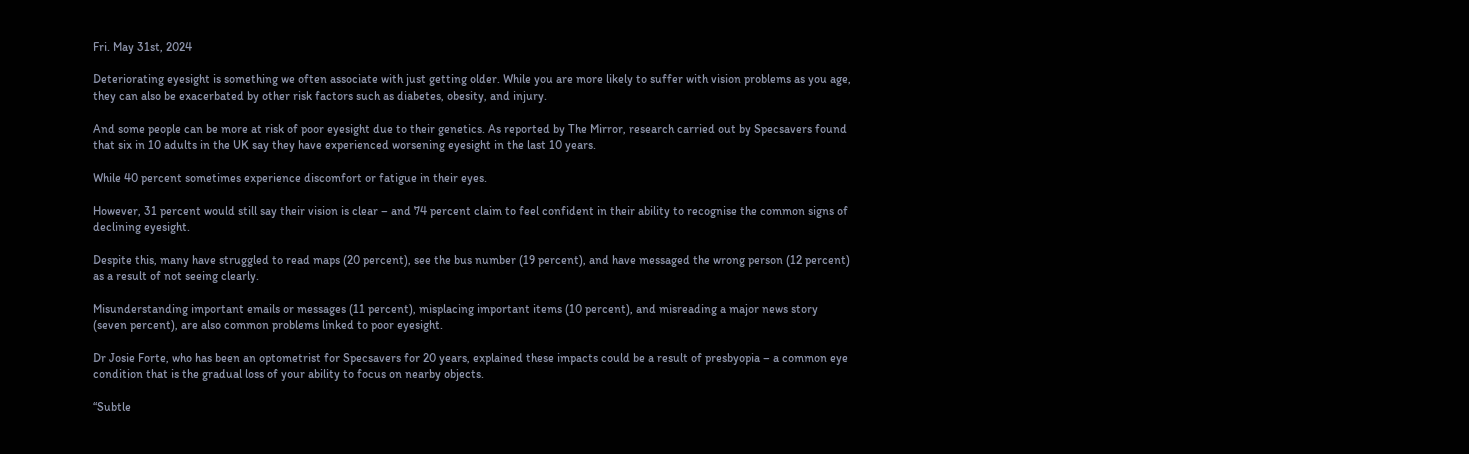Fri. May 31st, 2024

Deteriorating eyesight is something we often associate with just getting older. While you are more likely to suffer with vision problems as you age, they can also be exacerbated by other risk factors such as diabetes, obesity, and injury.

And some people can be more at risk of poor eyesight due to their genetics. As reported by The Mirror, research carried out by Specsavers found that six in 10 adults in the UK say they have experienced worsening eyesight in the last 10 years.

While 40 percent sometimes experience discomfort or fatigue in their eyes.

However, 31 percent would still say their vision is clear – and 74 percent claim to feel confident in their ability to recognise the common signs of declining eyesight.

Despite this, many have struggled to read maps (20 percent), see the bus number (19 percent), and have messaged the wrong person (12 percent) as a result of not seeing clearly.

Misunderstanding important emails or messages (11 percent), misplacing important items (10 percent), and misreading a major news story (seven percent), are also common problems linked to poor eyesight.

Dr Josie Forte, who has been an optometrist for Specsavers for 20 years, explained these impacts could be a result of presbyopia – a common eye condition that is the gradual loss of your ability to focus on nearby objects.

“Subtle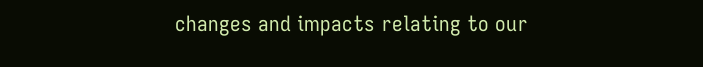changes and impacts relating to our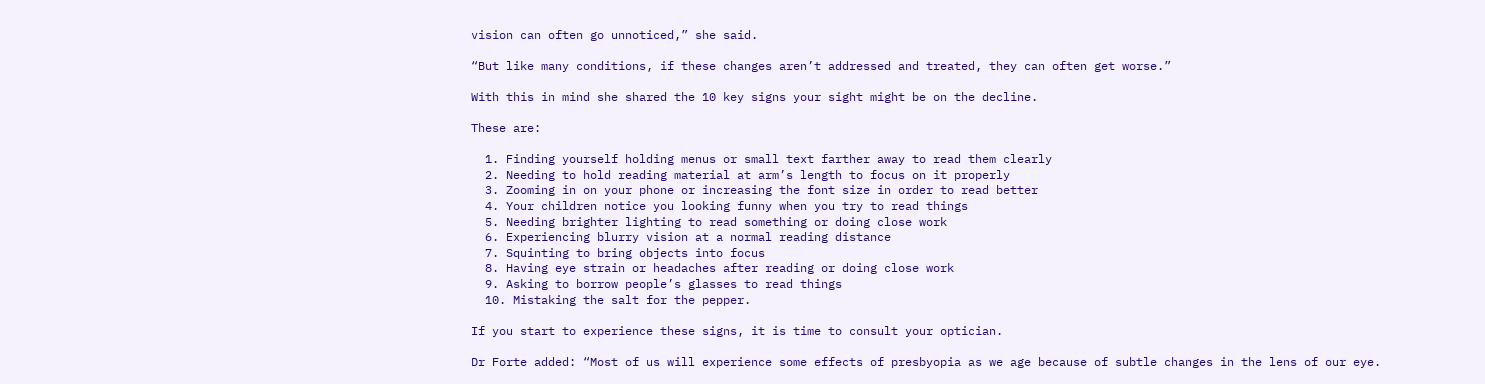vision can often go unnoticed,” she said.

“But like many conditions, if these changes aren’t addressed and treated, they can often get worse.”

With this in mind she shared the 10 key signs your sight might be on the decline.

These are:

  1. Finding yourself holding menus or small text farther away to read them clearly
  2. Needing to hold reading material at arm’s length to focus on it properly
  3. Zooming in on your phone or increasing the font size in order to read better
  4. Your children notice you looking funny when you try to read things
  5. Needing brighter lighting to read something or doing close work
  6. Experiencing blurry vision at a normal reading distance
  7. Squinting to bring objects into focus
  8. Having eye strain or headaches after reading or doing close work
  9. Asking to borrow people’s glasses to read things
  10. Mistaking the salt for the pepper.

If you start to experience these signs, it is time to consult your optician.

Dr Forte added: “Most of us will experience some effects of presbyopia as we age because of subtle changes in the lens of our eye.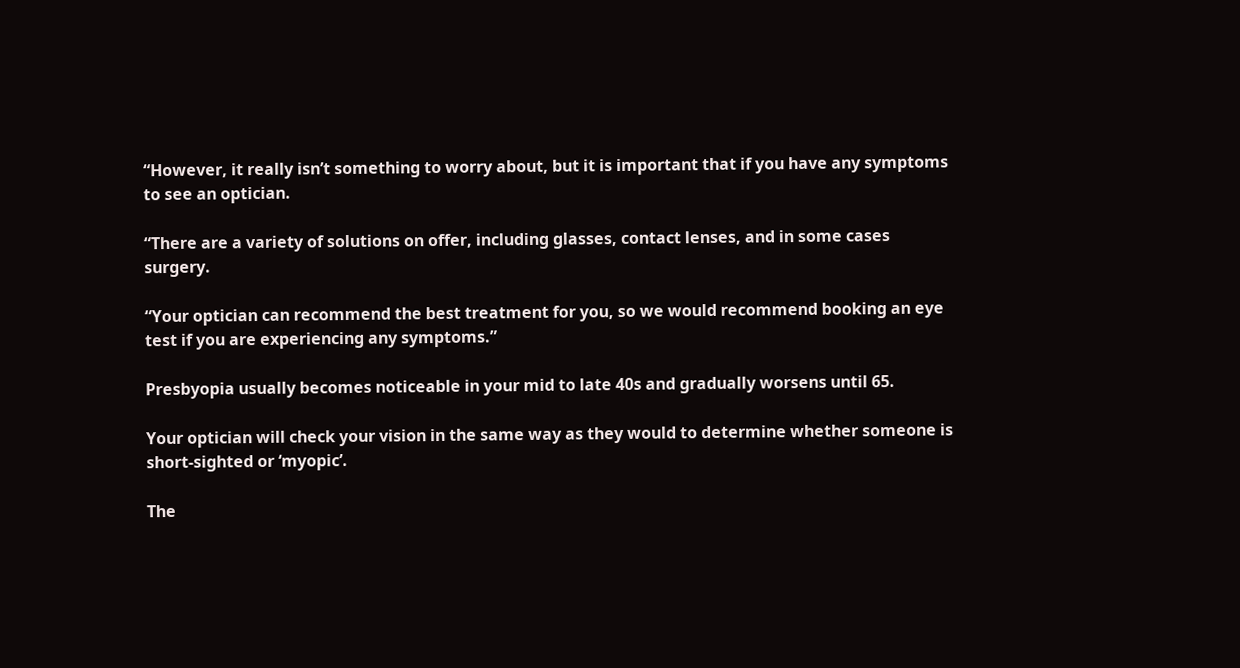“However, it really isn’t something to worry about, but it is important that if you have any symptoms to see an optician.

“There are a variety of solutions on offer, including glasses, contact lenses, and in some cases surgery.

“Your optician can recommend the best treatment for you, so we would recommend booking an eye test if you are experiencing any symptoms.”

Presbyopia usually becomes noticeable in your mid to late 40s and gradually worsens until 65.

Your optician will check your vision in the same way as they would to determine whether someone is short-sighted or ‘myopic’.

The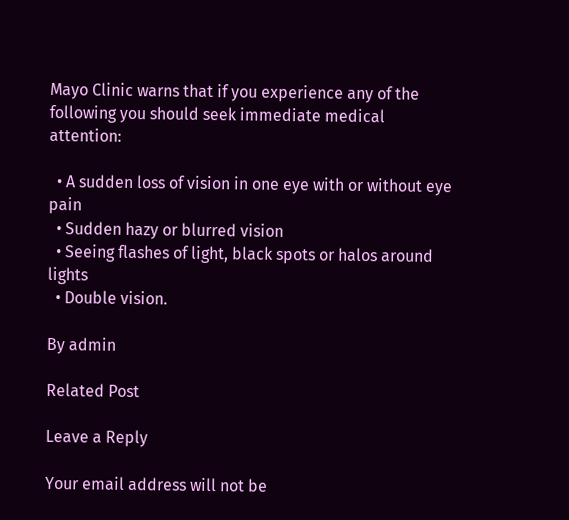Mayo Clinic warns that if you experience any of the following you should seek immediate medical attention:

  • A sudden loss of vision in one eye with or without eye pain
  • Sudden hazy or blurred vision
  • Seeing flashes of light, black spots or halos around lights
  • Double vision.

By admin

Related Post

Leave a Reply

Your email address will not be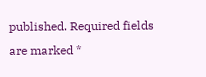published. Required fields are marked *